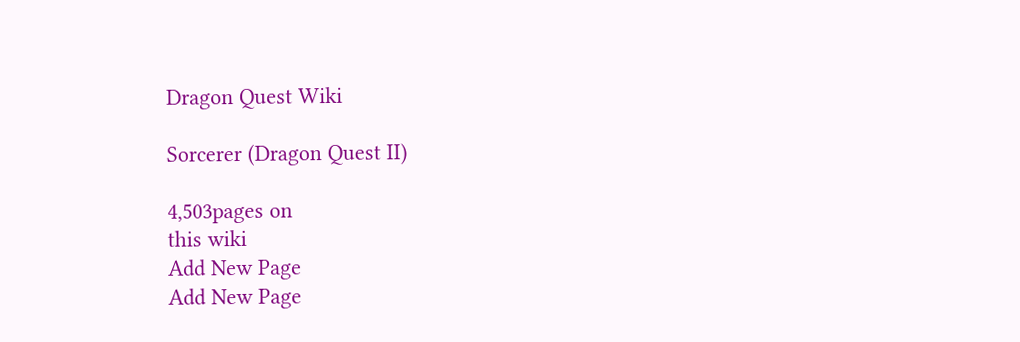Dragon Quest Wiki

Sorcerer (Dragon Quest II)

4,503pages on
this wiki
Add New Page
Add New Page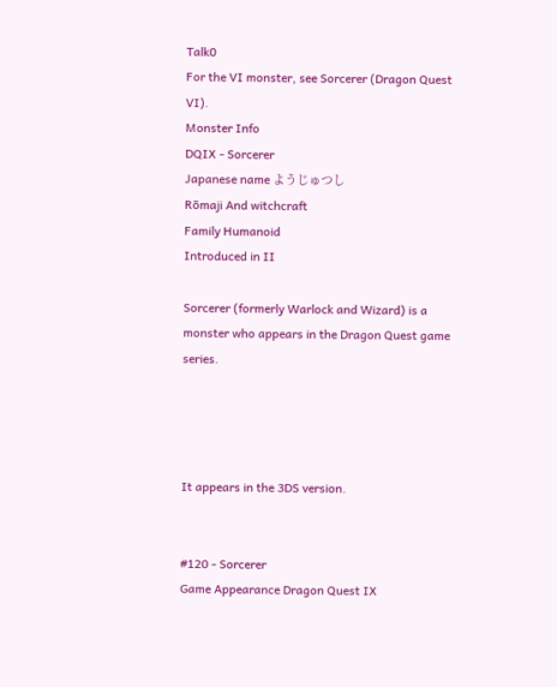Talk0
For the VI monster, see Sorcerer (Dragon Quest VI).
Monster Info
DQIX - Sorcerer
Japanese name ようじゅつし
Rōmaji And witchcraft
Family Humanoid
Introduced in II

Sorcerer (formerly Warlock and Wizard) is a monster who appears in the Dragon Quest game series.




It appears in the 3DS version.


#120 - Sorcerer
Game Appearance Dragon Quest IX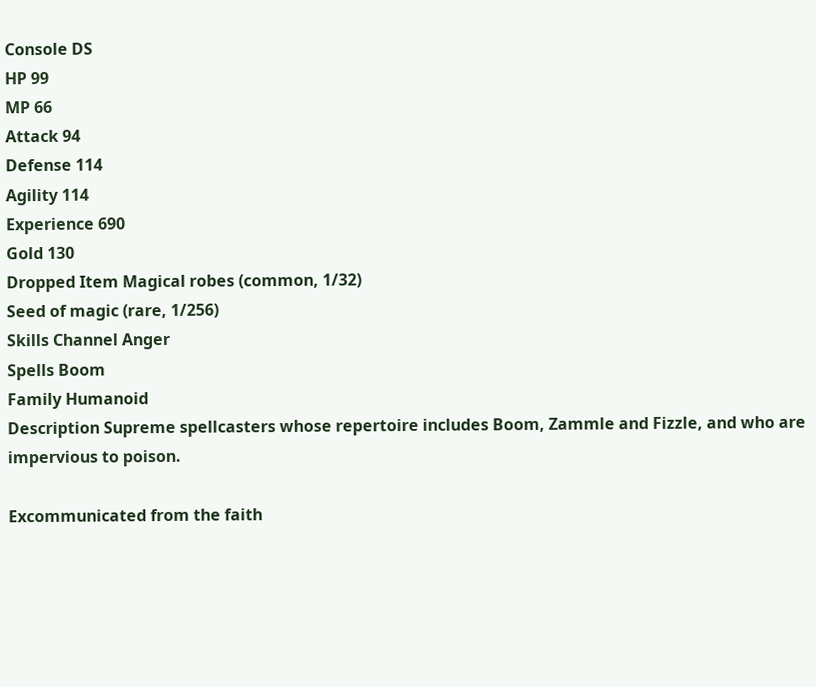Console DS
HP 99
MP 66
Attack 94
Defense 114
Agility 114
Experience 690
Gold 130
Dropped Item Magical robes (common, 1/32)
Seed of magic (rare, 1/256)
Skills Channel Anger
Spells Boom
Family Humanoid
Description Supreme spellcasters whose repertoire includes Boom, Zammle and Fizzle, and who are impervious to poison.

Excommunicated from the faith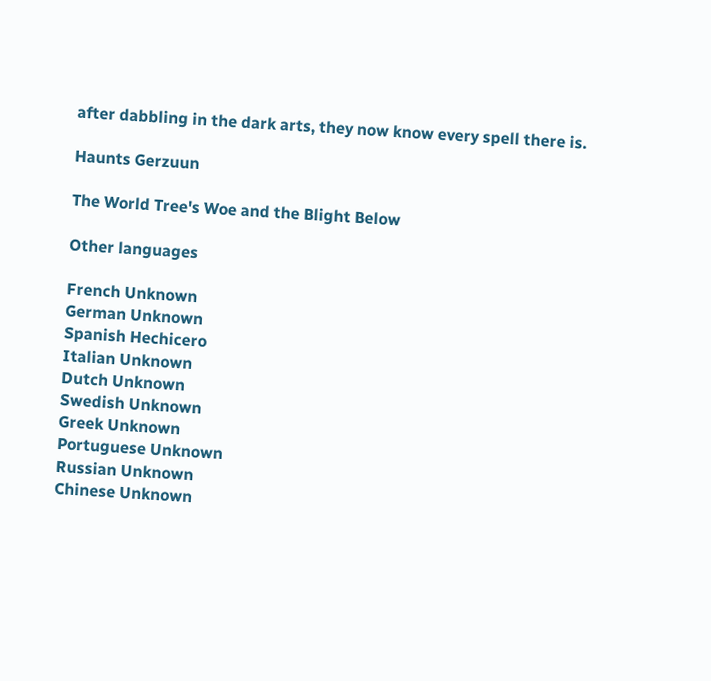after dabbling in the dark arts, they now know every spell there is.

Haunts Gerzuun

The World Tree's Woe and the Blight Below

Other languages

French Unknown
German Unknown
Spanish Hechicero
Italian Unknown
Dutch Unknown
Swedish Unknown
Greek Unknown
Portuguese Unknown
Russian Unknown
Chinese Unknown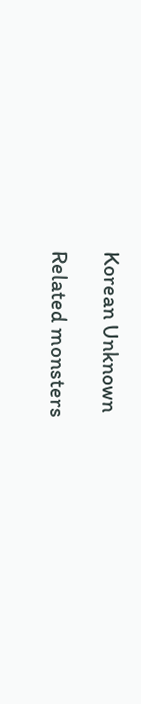Korean Unknown

Related monsters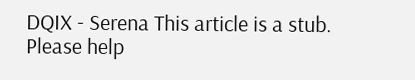DQIX - Serena This article is a stub.
Please help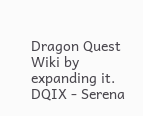Dragon Quest Wiki by expanding it.
DQIX - Serena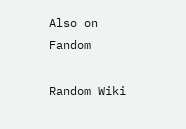Also on Fandom

Random Wiki